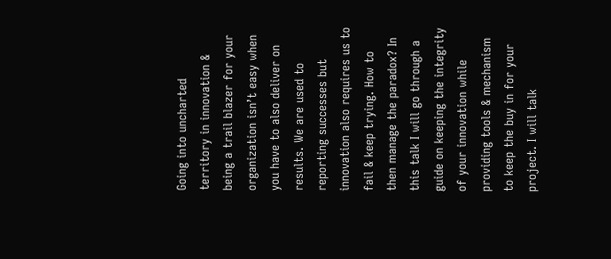Going into uncharted territory in innovation & being a trail blazer for your organization isn’t easy when you have to also deliver on results. We are used to reporting successes but innovation also requires us to fail & keep trying. How to then manage the paradox? In this talk I will go through a guide on keeping the integrity of your innovation while providing tools & mechanism to keep the buy in for your project. I will talk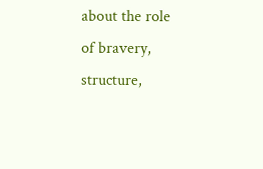about the role of bravery, structure,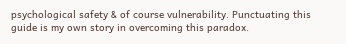psychological safety & of course vulnerability. Punctuating this guide is my own story in overcoming this paradox.